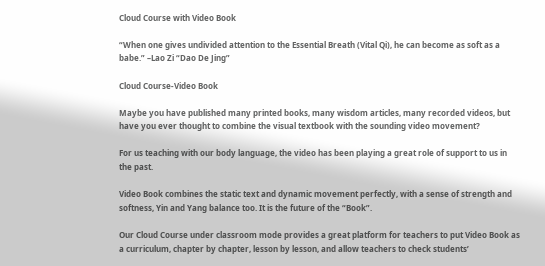Cloud Course with Video Book

“When one gives undivided attention to the Essential Breath (Vital Qi), he can become as soft as a babe.” –Lao Zi “Dao De Jing”

Cloud Course-Video Book

Maybe you have published many printed books, many wisdom articles, many recorded videos, but have you ever thought to combine the visual textbook with the sounding video movement?

For us teaching with our body language, the video has been playing a great role of support to us in the past.

Video Book combines the static text and dynamic movement perfectly, with a sense of strength and softness, Yin and Yang balance too. It is the future of the “Book”.

Our Cloud Course under classroom mode provides a great platform for teachers to put Video Book as a curriculum, chapter by chapter, lesson by lesson, and allow teachers to check students’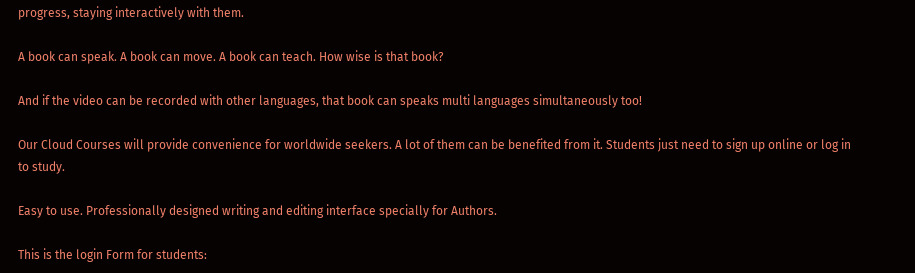progress, staying interactively with them.

A book can speak. A book can move. A book can teach. How wise is that book?

And if the video can be recorded with other languages, that book can speaks multi languages simultaneously too!

Our Cloud Courses will provide convenience for worldwide seekers. A lot of them can be benefited from it. Students just need to sign up online or log in to study.

Easy to use. Professionally designed writing and editing interface specially for Authors.

This is the login Form for students: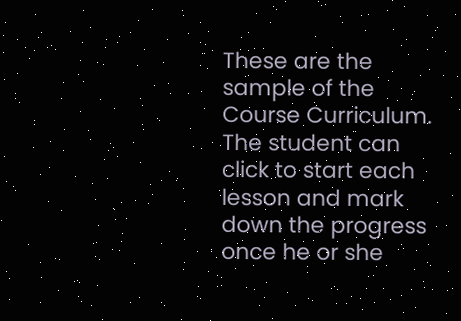These are the sample of the Course Curriculum. The student can click to start each lesson and mark down the progress once he or she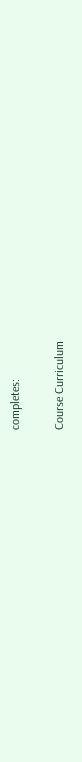completes:

Course Curriculum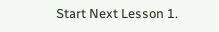Start Next Lesson 1.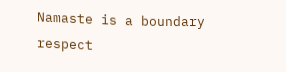Namaste is a boundary respect